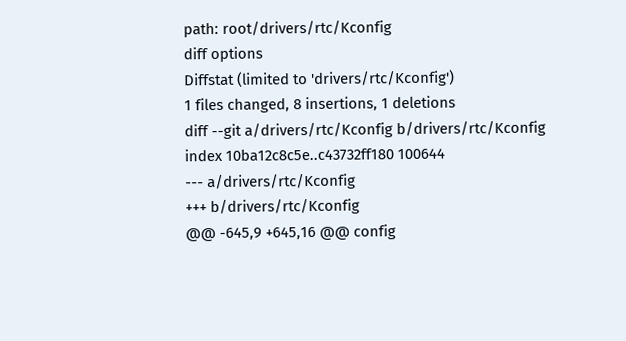path: root/drivers/rtc/Kconfig
diff options
Diffstat (limited to 'drivers/rtc/Kconfig')
1 files changed, 8 insertions, 1 deletions
diff --git a/drivers/rtc/Kconfig b/drivers/rtc/Kconfig
index 10ba12c8c5e..c43732ff180 100644
--- a/drivers/rtc/Kconfig
+++ b/drivers/rtc/Kconfig
@@ -645,9 +645,16 @@ config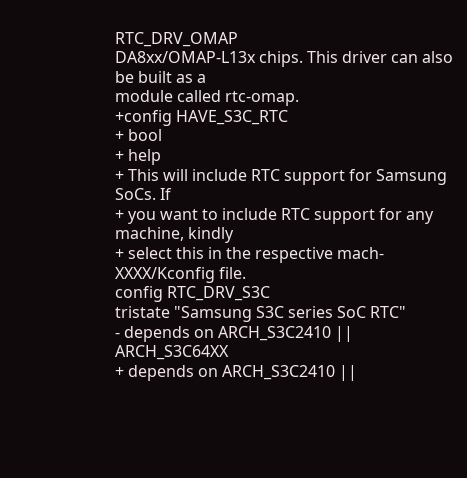RTC_DRV_OMAP
DA8xx/OMAP-L13x chips. This driver can also be built as a
module called rtc-omap.
+config HAVE_S3C_RTC
+ bool
+ help
+ This will include RTC support for Samsung SoCs. If
+ you want to include RTC support for any machine, kindly
+ select this in the respective mach-XXXX/Kconfig file.
config RTC_DRV_S3C
tristate "Samsung S3C series SoC RTC"
- depends on ARCH_S3C2410 || ARCH_S3C64XX
+ depends on ARCH_S3C2410 ||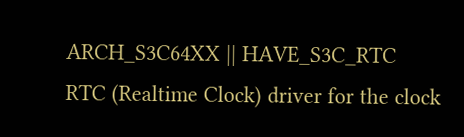ARCH_S3C64XX || HAVE_S3C_RTC
RTC (Realtime Clock) driver for the clock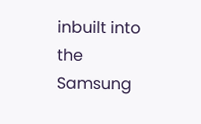inbuilt into the
Samsung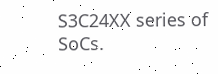S3C24XX series of SoCs.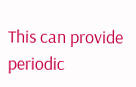This can provide periodic